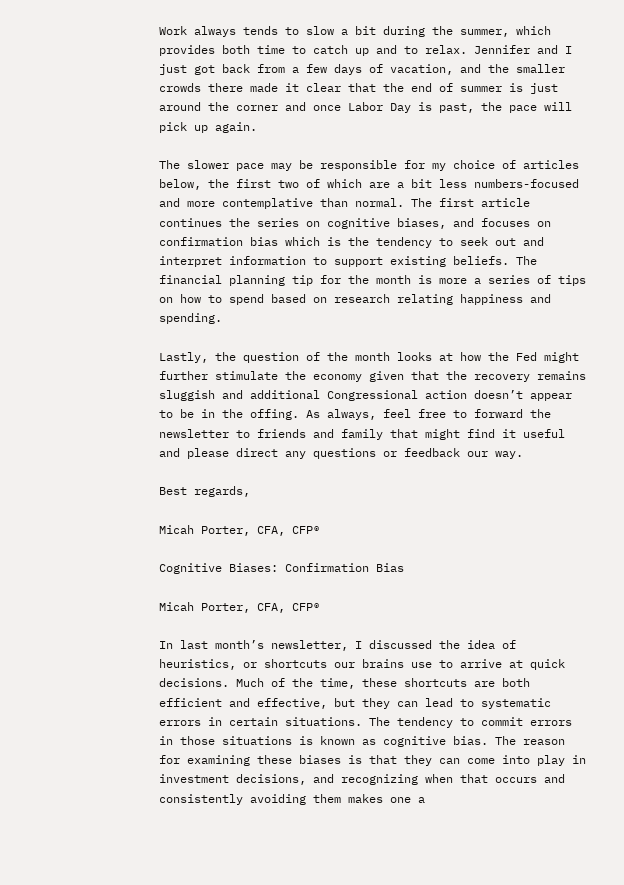Work always tends to slow a bit during the summer, which provides both time to catch up and to relax. Jennifer and I just got back from a few days of vacation, and the smaller crowds there made it clear that the end of summer is just around the corner and once Labor Day is past, the pace will pick up again.

The slower pace may be responsible for my choice of articles below, the first two of which are a bit less numbers-focused and more contemplative than normal. The first article continues the series on cognitive biases, and focuses on confirmation bias which is the tendency to seek out and interpret information to support existing beliefs. The financial planning tip for the month is more a series of tips on how to spend based on research relating happiness and spending.

Lastly, the question of the month looks at how the Fed might further stimulate the economy given that the recovery remains sluggish and additional Congressional action doesn’t appear to be in the offing. As always, feel free to forward the newsletter to friends and family that might find it useful and please direct any questions or feedback our way.

Best regards,

Micah Porter, CFA, CFP®

Cognitive Biases: Confirmation Bias

Micah Porter, CFA, CFP®

In last month’s newsletter, I discussed the idea of heuristics, or shortcuts our brains use to arrive at quick decisions. Much of the time, these shortcuts are both efficient and effective, but they can lead to systematic errors in certain situations. The tendency to commit errors in those situations is known as cognitive bias. The reason for examining these biases is that they can come into play in investment decisions, and recognizing when that occurs and consistently avoiding them makes one a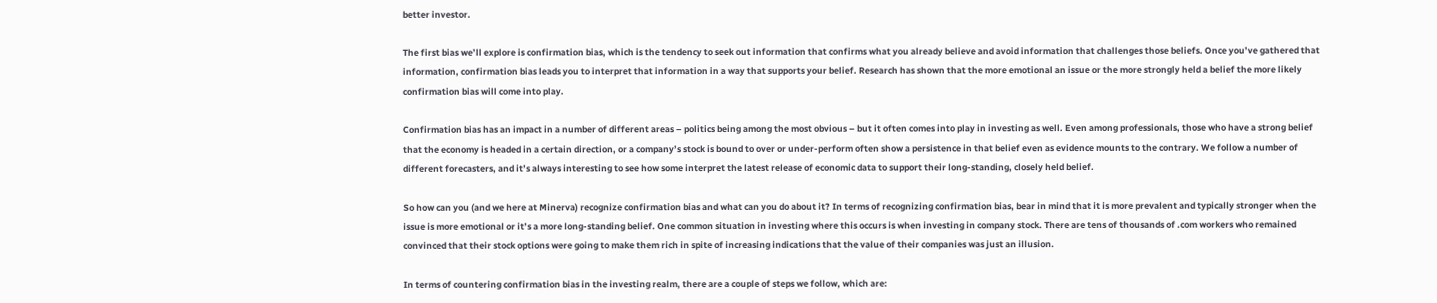better investor.

The first bias we’ll explore is confirmation bias, which is the tendency to seek out information that confirms what you already believe and avoid information that challenges those beliefs. Once you’ve gathered that information, confirmation bias leads you to interpret that information in a way that supports your belief. Research has shown that the more emotional an issue or the more strongly held a belief the more likely confirmation bias will come into play.

Confirmation bias has an impact in a number of different areas – politics being among the most obvious – but it often comes into play in investing as well. Even among professionals, those who have a strong belief that the economy is headed in a certain direction, or a company’s stock is bound to over or under-perform often show a persistence in that belief even as evidence mounts to the contrary. We follow a number of different forecasters, and it’s always interesting to see how some interpret the latest release of economic data to support their long-standing, closely held belief.

So how can you (and we here at Minerva) recognize confirmation bias and what can you do about it? In terms of recognizing confirmation bias, bear in mind that it is more prevalent and typically stronger when the issue is more emotional or it’s a more long-standing belief. One common situation in investing where this occurs is when investing in company stock. There are tens of thousands of .com workers who remained convinced that their stock options were going to make them rich in spite of increasing indications that the value of their companies was just an illusion.

In terms of countering confirmation bias in the investing realm, there are a couple of steps we follow, which are: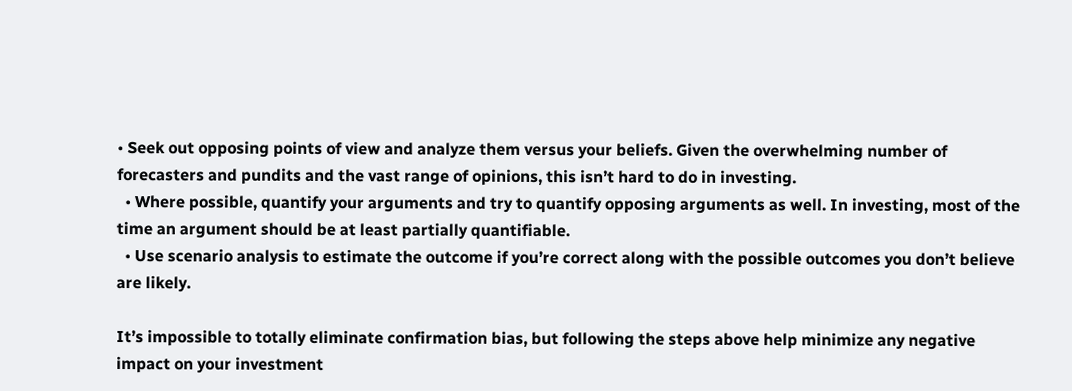• Seek out opposing points of view and analyze them versus your beliefs. Given the overwhelming number of forecasters and pundits and the vast range of opinions, this isn’t hard to do in investing.
  • Where possible, quantify your arguments and try to quantify opposing arguments as well. In investing, most of the time an argument should be at least partially quantifiable.
  • Use scenario analysis to estimate the outcome if you’re correct along with the possible outcomes you don’t believe are likely.

It’s impossible to totally eliminate confirmation bias, but following the steps above help minimize any negative impact on your investment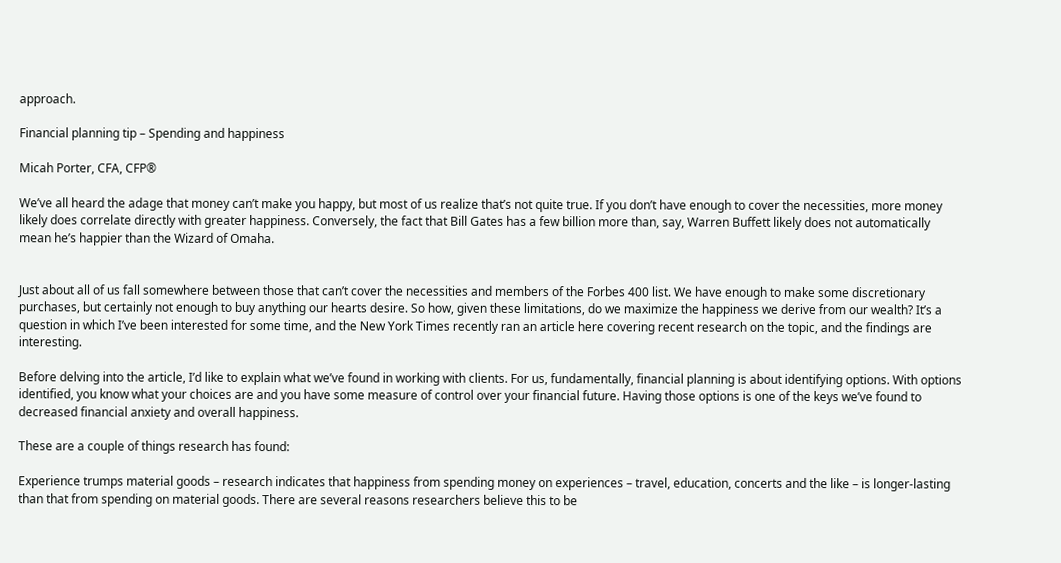approach.

Financial planning tip – Spending and happiness

Micah Porter, CFA, CFP®

We’ve all heard the adage that money can’t make you happy, but most of us realize that’s not quite true. If you don’t have enough to cover the necessities, more money likely does correlate directly with greater happiness. Conversely, the fact that Bill Gates has a few billion more than, say, Warren Buffett likely does not automatically mean he’s happier than the Wizard of Omaha.


Just about all of us fall somewhere between those that can’t cover the necessities and members of the Forbes 400 list. We have enough to make some discretionary purchases, but certainly not enough to buy anything our hearts desire. So how, given these limitations, do we maximize the happiness we derive from our wealth? It’s a question in which I’ve been interested for some time, and the New York Times recently ran an article here covering recent research on the topic, and the findings are interesting.

Before delving into the article, I’d like to explain what we’ve found in working with clients. For us, fundamentally, financial planning is about identifying options. With options identified, you know what your choices are and you have some measure of control over your financial future. Having those options is one of the keys we’ve found to decreased financial anxiety and overall happiness.

These are a couple of things research has found:

Experience trumps material goods – research indicates that happiness from spending money on experiences – travel, education, concerts and the like – is longer-lasting than that from spending on material goods. There are several reasons researchers believe this to be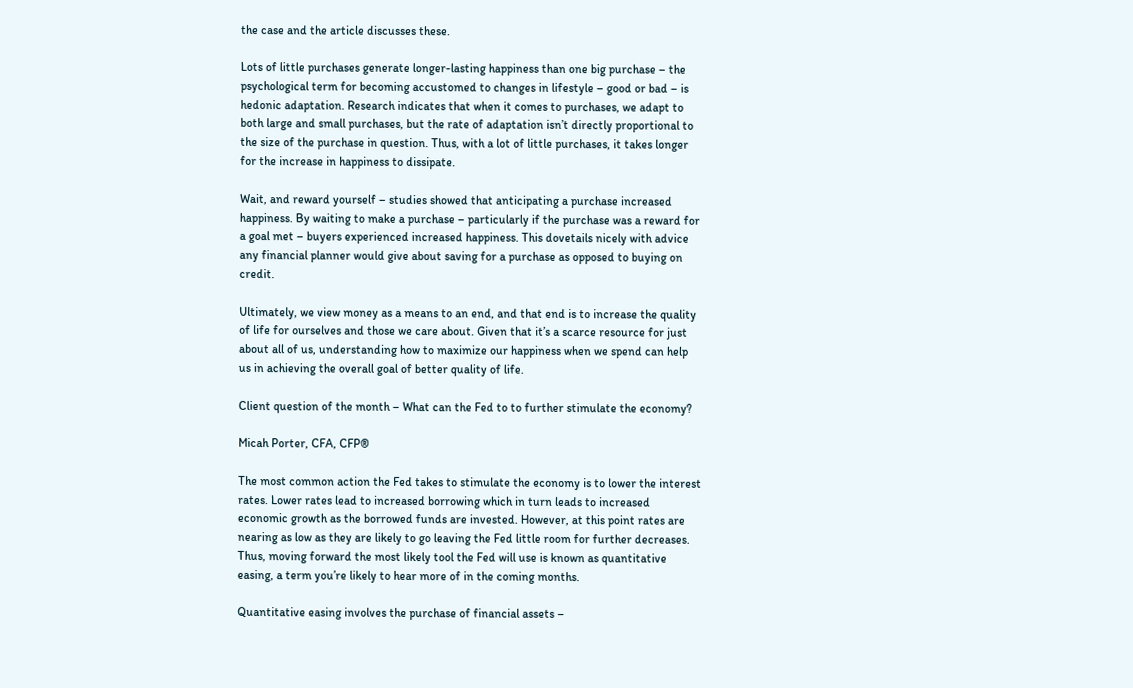the case and the article discusses these.

Lots of little purchases generate longer-lasting happiness than one big purchase – the psychological term for becoming accustomed to changes in lifestyle – good or bad – is hedonic adaptation. Research indicates that when it comes to purchases, we adapt to both large and small purchases, but the rate of adaptation isn’t directly proportional to the size of the purchase in question. Thus, with a lot of little purchases, it takes longer for the increase in happiness to dissipate.

Wait, and reward yourself – studies showed that anticipating a purchase increased happiness. By waiting to make a purchase – particularly if the purchase was a reward for a goal met – buyers experienced increased happiness. This dovetails nicely with advice any financial planner would give about saving for a purchase as opposed to buying on credit.

Ultimately, we view money as a means to an end, and that end is to increase the quality of life for ourselves and those we care about. Given that it’s a scarce resource for just about all of us, understanding how to maximize our happiness when we spend can help us in achieving the overall goal of better quality of life.

Client question of the month – What can the Fed to to further stimulate the economy?

Micah Porter, CFA, CFP®

The most common action the Fed takes to stimulate the economy is to lower the interest rates. Lower rates lead to increased borrowing which in turn leads to increased economic growth as the borrowed funds are invested. However, at this point rates are nearing as low as they are likely to go leaving the Fed little room for further decreases. Thus, moving forward the most likely tool the Fed will use is known as quantitative easing, a term you’re likely to hear more of in the coming months.

Quantitative easing involves the purchase of financial assets –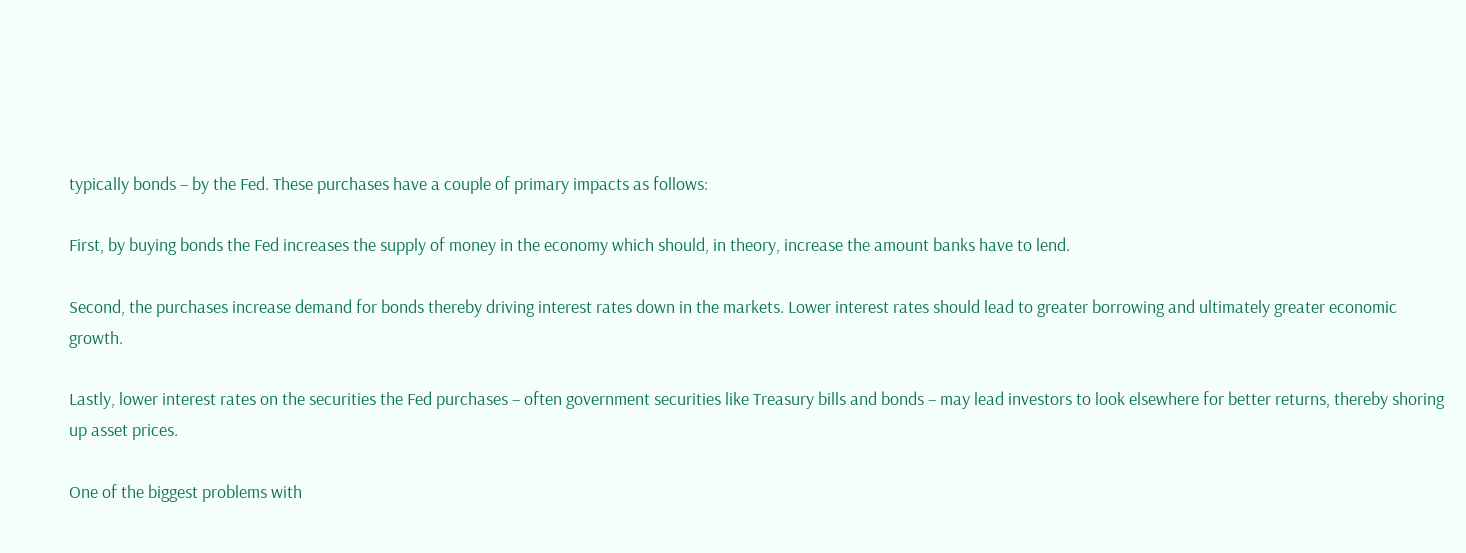typically bonds – by the Fed. These purchases have a couple of primary impacts as follows:

First, by buying bonds the Fed increases the supply of money in the economy which should, in theory, increase the amount banks have to lend.

Second, the purchases increase demand for bonds thereby driving interest rates down in the markets. Lower interest rates should lead to greater borrowing and ultimately greater economic growth.

Lastly, lower interest rates on the securities the Fed purchases – often government securities like Treasury bills and bonds – may lead investors to look elsewhere for better returns, thereby shoring up asset prices.

One of the biggest problems with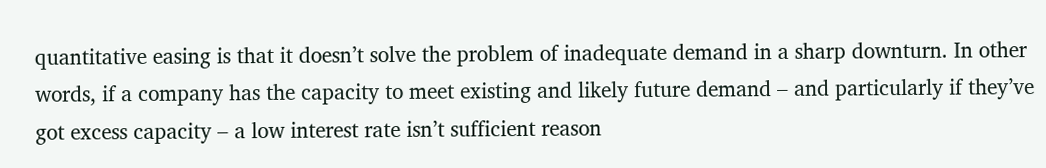quantitative easing is that it doesn’t solve the problem of inadequate demand in a sharp downturn. In other words, if a company has the capacity to meet existing and likely future demand – and particularly if they’ve got excess capacity – a low interest rate isn’t sufficient reason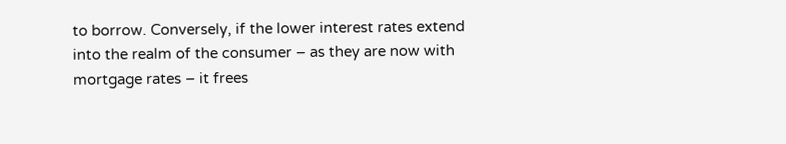to borrow. Conversely, if the lower interest rates extend into the realm of the consumer – as they are now with mortgage rates – it frees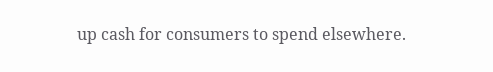up cash for consumers to spend elsewhere.